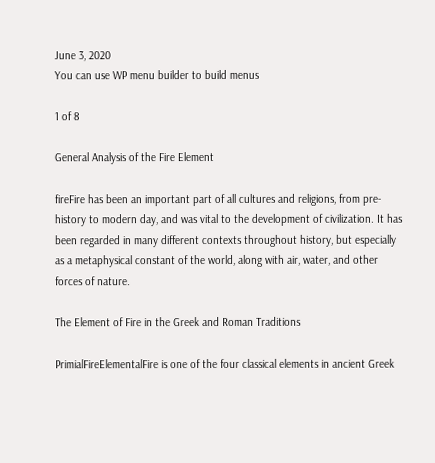June 3, 2020
You can use WP menu builder to build menus

1 of 8

General Analysis of the Fire Element

fireFire has been an important part of all cultures and religions, from pre-history to modern day, and was vital to the development of civilization. It has been regarded in many different contexts throughout history, but especially as a metaphysical constant of the world, along with air, water, and other forces of nature.

The Element of Fire in the Greek and Roman Traditions

PrimialFireElementalFire is one of the four classical elements in ancient Greek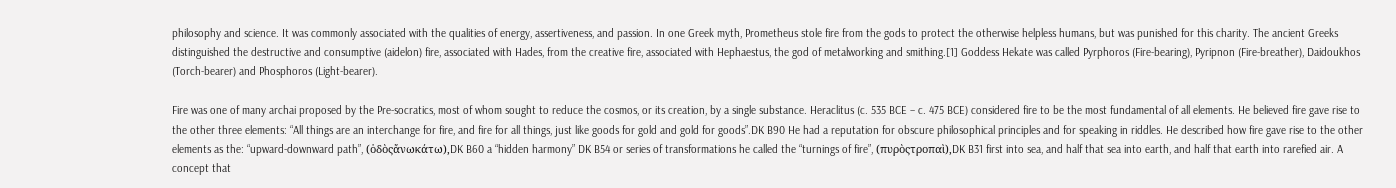philosophy and science. It was commonly associated with the qualities of energy, assertiveness, and passion. In one Greek myth, Prometheus stole fire from the gods to protect the otherwise helpless humans, but was punished for this charity. The ancient Greeks distinguished the destructive and consumptive (aidelon) fire, associated with Hades, from the creative fire, associated with Hephaestus, the god of metalworking and smithing.[1] Goddess Hekate was called Pyrphoros (Fire-bearing), Pyripnon (Fire-breather), Daidoukhos (Torch-bearer) and Phosphoros (Light-bearer).

Fire was one of many archai proposed by the Pre-socratics, most of whom sought to reduce the cosmos, or its creation, by a single substance. Heraclitus (c. 535 BCE – c. 475 BCE) considered fire to be the most fundamental of all elements. He believed fire gave rise to the other three elements: “All things are an interchange for fire, and fire for all things, just like goods for gold and gold for goods”.DK B90 He had a reputation for obscure philosophical principles and for speaking in riddles. He described how fire gave rise to the other elements as the: “upward-downward path”, (ὁδὸςἄνωκάτω),DK B60 a “hidden harmony” DK B54 or series of transformations he called the “turnings of fire”, (πυρὸςτροπαὶ),DK B31 first into sea, and half that sea into earth, and half that earth into rarefied air. A concept that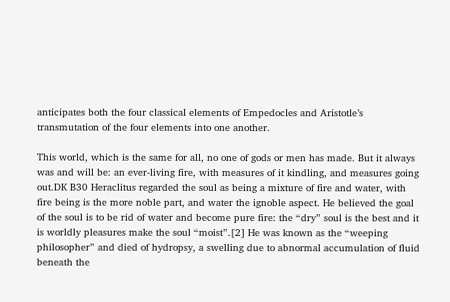anticipates both the four classical elements of Empedocles and Aristotle’s transmutation of the four elements into one another.

This world, which is the same for all, no one of gods or men has made. But it always was and will be: an ever-living fire, with measures of it kindling, and measures going out.DK B30 Heraclitus regarded the soul as being a mixture of fire and water, with fire being is the more noble part, and water the ignoble aspect. He believed the goal of the soul is to be rid of water and become pure fire: the “dry” soul is the best and it is worldly pleasures make the soul “moist”.[2] He was known as the “weeping philosopher” and died of hydropsy, a swelling due to abnormal accumulation of fluid beneath the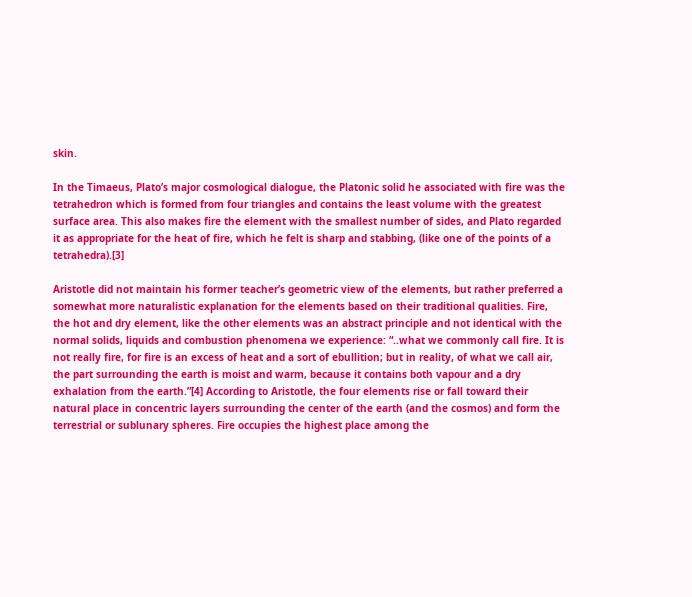skin.

In the Timaeus, Plato’s major cosmological dialogue, the Platonic solid he associated with fire was the tetrahedron which is formed from four triangles and contains the least volume with the greatest surface area. This also makes fire the element with the smallest number of sides, and Plato regarded it as appropriate for the heat of fire, which he felt is sharp and stabbing, (like one of the points of a tetrahedra).[3]

Aristotle did not maintain his former teacher’s geometric view of the elements, but rather preferred a somewhat more naturalistic explanation for the elements based on their traditional qualities. Fire, the hot and dry element, like the other elements was an abstract principle and not identical with the normal solids, liquids and combustion phenomena we experience: “..what we commonly call fire. It is not really fire, for fire is an excess of heat and a sort of ebullition; but in reality, of what we call air, the part surrounding the earth is moist and warm, because it contains both vapour and a dry exhalation from the earth.”[4] According to Aristotle, the four elements rise or fall toward their natural place in concentric layers surrounding the center of the earth (and the cosmos) and form the terrestrial or sublunary spheres. Fire occupies the highest place among the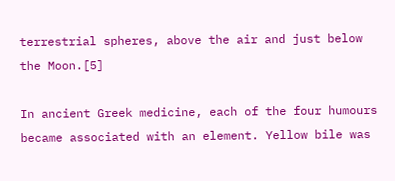terrestrial spheres, above the air and just below the Moon.[5]

In ancient Greek medicine, each of the four humours became associated with an element. Yellow bile was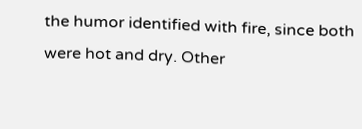the humor identified with fire, since both were hot and dry. Other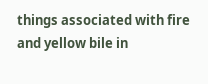things associated with fire and yellow bile in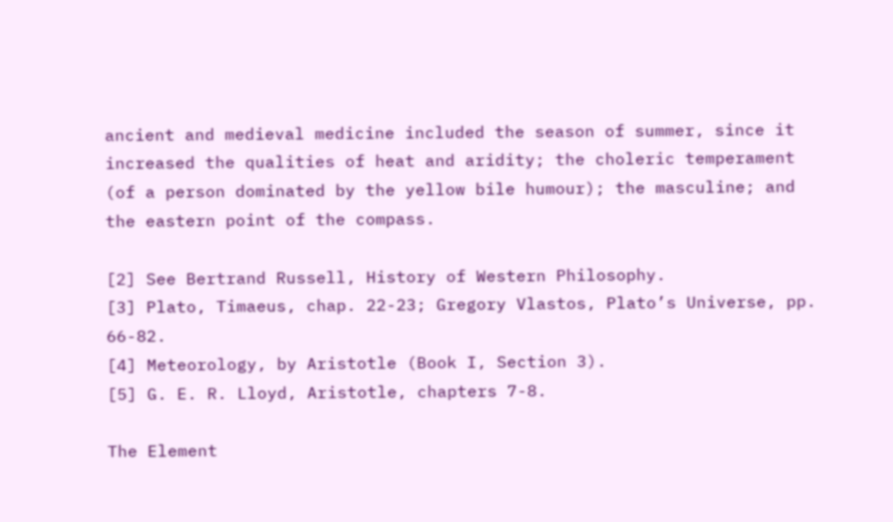ancient and medieval medicine included the season of summer, since it increased the qualities of heat and aridity; the choleric temperament (of a person dominated by the yellow bile humour); the masculine; and the eastern point of the compass.

[2] See Bertrand Russell, History of Western Philosophy.
[3] Plato, Timaeus, chap. 22-23; Gregory Vlastos, Plato’s Universe, pp. 66-82.
[4] Meteorology, by Aristotle (Book I, Section 3).
[5] G. E. R. Lloyd, Aristotle, chapters 7-8.

The Element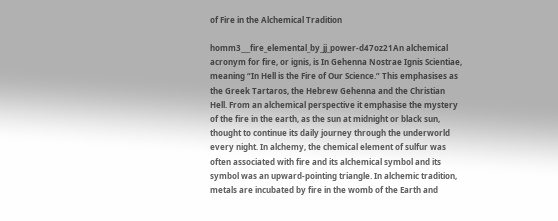of Fire in the Alchemical Tradition

homm3___fire_elemental_by_jj_power-d47oz21An alchemical acronym for fire, or ignis, is In Gehenna Nostrae Ignis Scientiae, meaning “In Hell is the Fire of Our Science.” This emphasises as the Greek Tartaros, the Hebrew Gehenna and the Christian Hell. From an alchemical perspective it emphasise the mystery of the fire in the earth, as the sun at midnight or black sun, thought to continue its daily journey through the underworld every night. In alchemy, the chemical element of sulfur was often associated with fire and its alchemical symbol and its symbol was an upward-pointing triangle. In alchemic tradition, metals are incubated by fire in the womb of the Earth and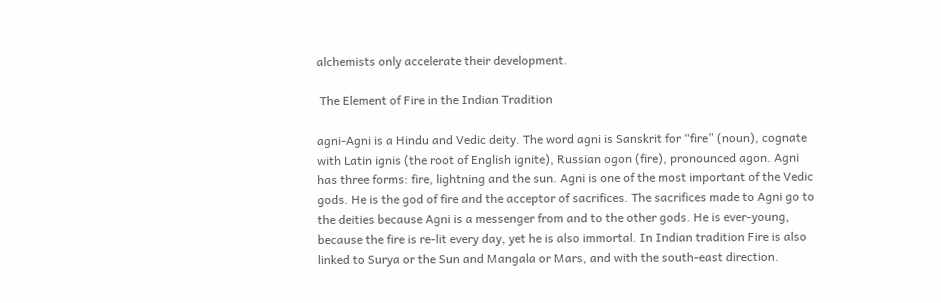alchemists only accelerate their development.

 The Element of Fire in the Indian Tradition

agni-Agni is a Hindu and Vedic deity. The word agni is Sanskrit for “fire” (noun), cognate with Latin ignis (the root of English ignite), Russian ogon (fire), pronounced agon. Agni has three forms: fire, lightning and the sun. Agni is one of the most important of the Vedic gods. He is the god of fire and the acceptor of sacrifices. The sacrifices made to Agni go to the deities because Agni is a messenger from and to the other gods. He is ever-young, because the fire is re-lit every day, yet he is also immortal. In Indian tradition Fire is also linked to Surya or the Sun and Mangala or Mars, and with the south-east direction.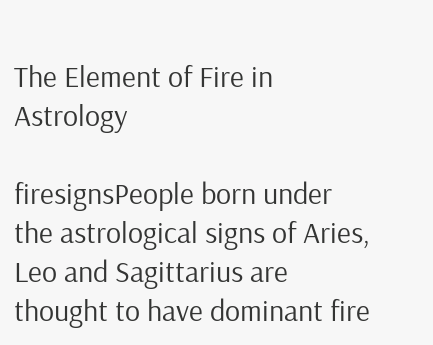The Element of Fire in Astrology

firesignsPeople born under the astrological signs of Aries, Leo and Sagittarius are thought to have dominant fire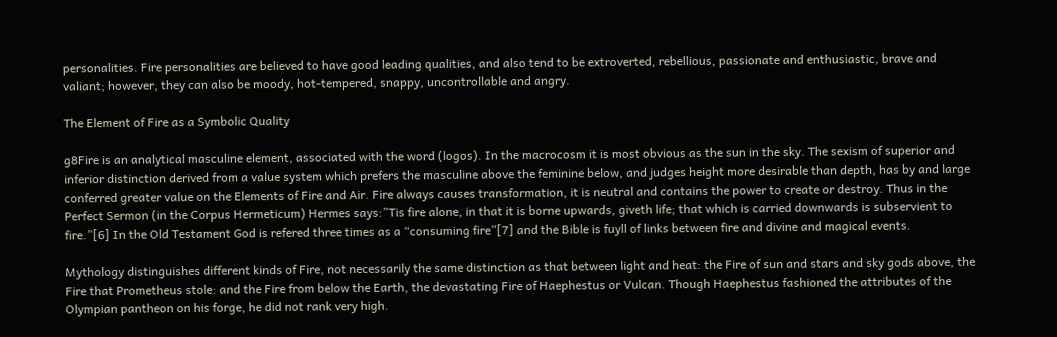personalities. Fire personalities are believed to have good leading qualities, and also tend to be extroverted, rebellious, passionate and enthusiastic, brave and valiant; however, they can also be moody, hot-tempered, snappy, uncontrollable and angry.

The Element of Fire as a Symbolic Quality

g8Fire is an analytical masculine element, associated with the word (logos). In the macrocosm it is most obvious as the sun in the sky. The sexism of superior and inferior distinction derived from a value system which prefers the masculine above the feminine below, and judges height more desirable than depth, has by and large conferred greater value on the Elements of Fire and Air. Fire always causes transformation, it is neutral and contains the power to create or destroy. Thus in the Perfect Sermon (in the Corpus Hermeticum) Hermes says:”Tis fire alone, in that it is borne upwards, giveth life; that which is carried downwards is subservient to fire.”[6] In the Old Testament God is refered three times as a “consuming fire”[7] and the Bible is fuyll of links between fire and divine and magical events.

Mythology distinguishes different kinds of Fire, not necessarily the same distinction as that between light and heat: the Fire of sun and stars and sky gods above, the Fire that Prometheus stole: and the Fire from below the Earth, the devastating Fire of Haephestus or Vulcan. Though Haephestus fashioned the attributes of the Olympian pantheon on his forge, he did not rank very high.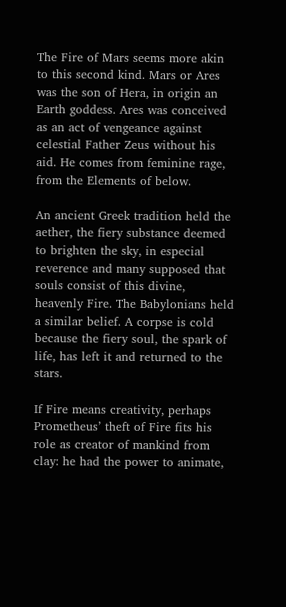The Fire of Mars seems more akin to this second kind. Mars or Ares was the son of Hera, in origin an Earth goddess. Ares was conceived as an act of vengeance against celestial Father Zeus without his aid. He comes from feminine rage, from the Elements of below.

An ancient Greek tradition held the aether, the fiery substance deemed to brighten the sky, in especial reverence and many supposed that souls consist of this divine, heavenly Fire. The Babylonians held a similar belief. A corpse is cold because the fiery soul, the spark of life, has left it and returned to the stars.

If Fire means creativity, perhaps Prometheus’ theft of Fire fits his role as creator of mankind from clay: he had the power to animate,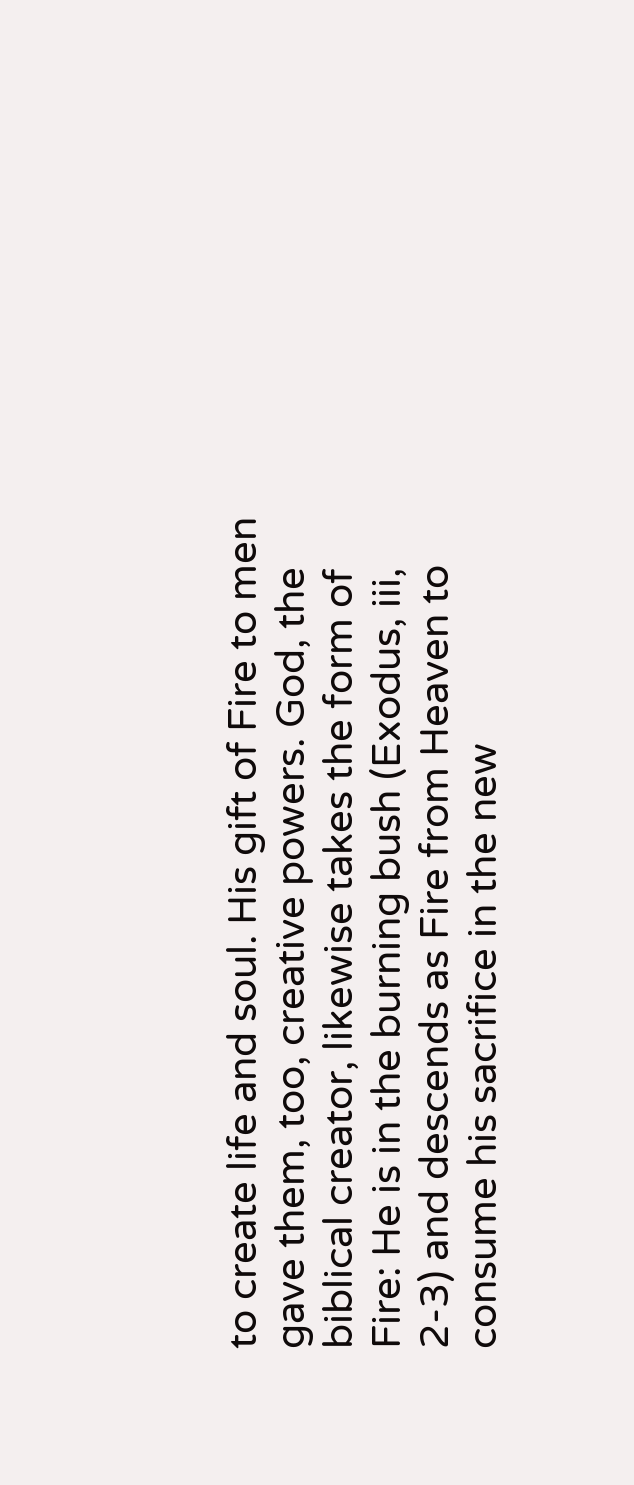to create life and soul. His gift of Fire to men gave them, too, creative powers. God, the biblical creator, likewise takes the form of Fire: He is in the burning bush (Exodus, iii, 2-3) and descends as Fire from Heaven to consume his sacrifice in the new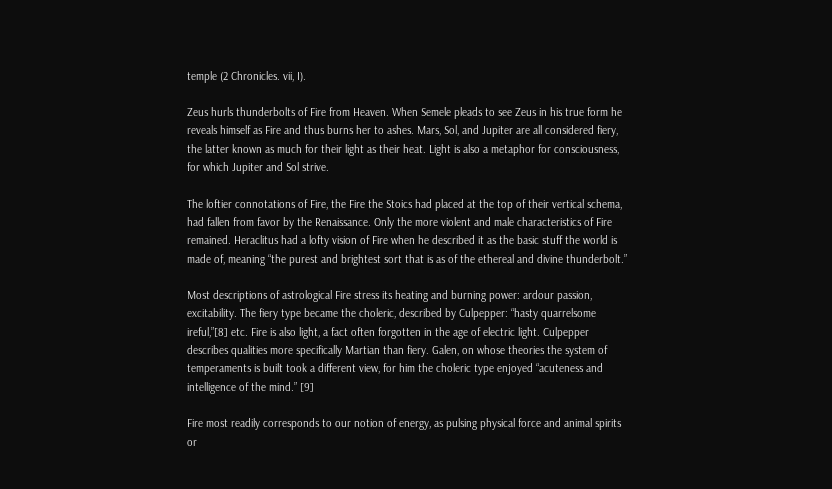temple (2 Chronicles. vii, I).

Zeus hurls thunderbolts of Fire from Heaven. When Semele pleads to see Zeus in his true form he reveals himself as Fire and thus burns her to ashes. Mars, Sol, and Jupiter are all considered fiery, the latter known as much for their light as their heat. Light is also a metaphor for consciousness, for which Jupiter and Sol strive.

The loftier connotations of Fire, the Fire the Stoics had placed at the top of their vertical schema, had fallen from favor by the Renaissance. Only the more violent and male characteristics of Fire remained. Heraclitus had a lofty vision of Fire when he described it as the basic stuff the world is made of, meaning “the purest and brightest sort that is as of the ethereal and divine thunderbolt.”

Most descriptions of astrological Fire stress its heating and burning power: ardour passion, excitability. The fiery type became the choleric, described by Culpepper: “hasty quarrelsome ireful,”[8] etc. Fire is also light, a fact often forgotten in the age of electric light. Culpepper describes qualities more specifically Martian than fiery. Galen, on whose theories the system of temperaments is built took a different view, for him the choleric type enjoyed “acuteness and intelligence of the mind.” [9]

Fire most readily corresponds to our notion of energy, as pulsing physical force and animal spirits or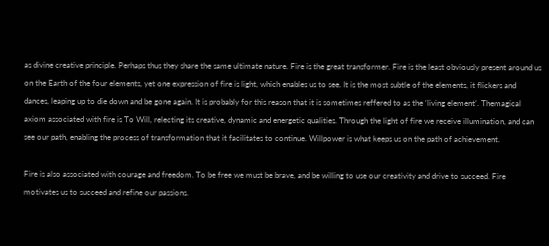as divine creative principle. Perhaps thus they share the same ultimate nature. Fire is the great transformer. Fire is the least obviously present around us on the Earth of the four elements, yet one expression of fire is light, which enables us to see. It is the most subtle of the elements, it flickers and dances, leaping up to die down and be gone again. It is probably for this reason that it is sometimes reffered to as the ‘living element’. Themagical axiom associated with fire is To Will, relecting its creative, dynamic and energetic qualities. Through the light of fire we receive illumination, and can see our path, enabling the process of transformation that it facilitates to continue. Willpower is what keeps us on the path of achievement.

Fire is also associated with courage and freedom. To be free we must be brave, and be willing to use our creativity and drive to succeed. Fire motivates us to succeed and refine our passions.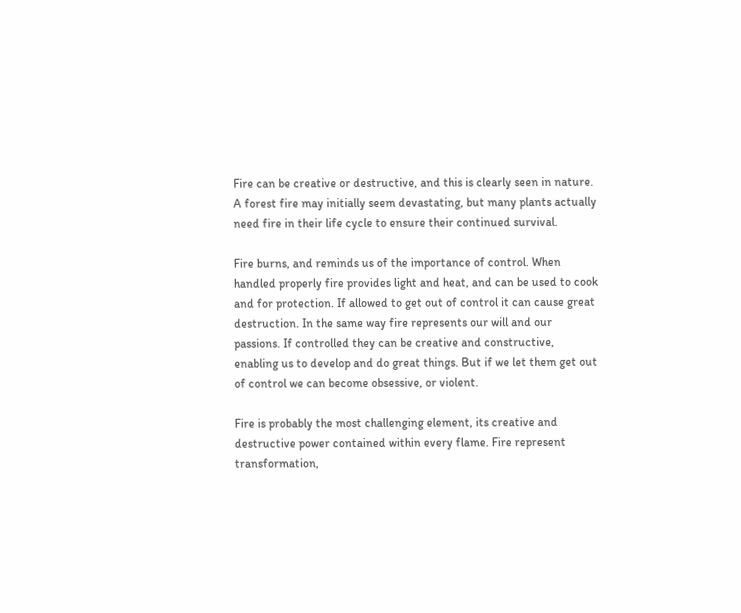Fire can be creative or destructive, and this is clearly seen in nature. A forest fire may initially seem devastating, but many plants actually need fire in their life cycle to ensure their continued survival.

Fire burns, and reminds us of the importance of control. When handled properly fire provides light and heat, and can be used to cook and for protection. If allowed to get out of control it can cause great destruction. In the same way fire represents our will and our passions. If controlled they can be creative and constructive, enabling us to develop and do great things. But if we let them get out of control we can become obsessive, or violent.

Fire is probably the most challenging element, its creative and destructive power contained within every flame. Fire represent transformation,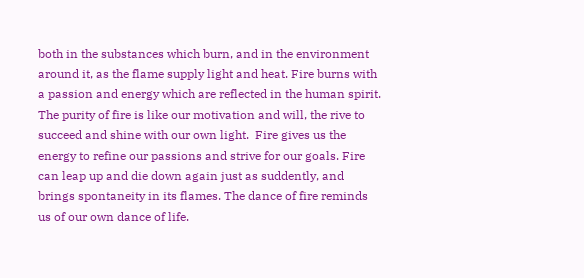both in the substances which burn, and in the environment around it, as the flame supply light and heat. Fire burns with a passion and energy which are reflected in the human spirit. The purity of fire is like our motivation and will, the rive to succeed and shine with our own light.  Fire gives us the energy to refine our passions and strive for our goals. Fire can leap up and die down again just as suddently, and brings spontaneity in its flames. The dance of fire reminds us of our own dance of life.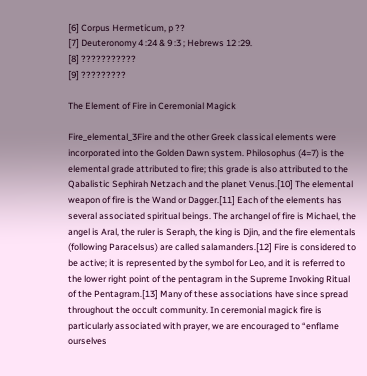[6] Corpus Hermeticum, p ??
[7] Deuteronomy 4 :24 & 9 :3 ; Hebrews 12 :29.
[8] ???????????
[9] ?????????

The Element of Fire in Ceremonial Magick

Fire_elemental_3Fire and the other Greek classical elements were incorporated into the Golden Dawn system. Philosophus (4=7) is the elemental grade attributed to fire; this grade is also attributed to the Qabalistic Sephirah Netzach and the planet Venus.[10] The elemental weapon of fire is the Wand or Dagger.[11] Each of the elements has several associated spiritual beings. The archangel of fire is Michael, the angel is Aral, the ruler is Seraph, the king is Djin, and the fire elementals (following Paracelsus) are called salamanders.[12] Fire is considered to be active; it is represented by the symbol for Leo, and it is referred to the lower right point of the pentagram in the Supreme Invoking Ritual of the Pentagram.[13] Many of these associations have since spread throughout the occult community. In ceremonial magick fire is particularly associated with prayer, we are encouraged to “enflame ourselves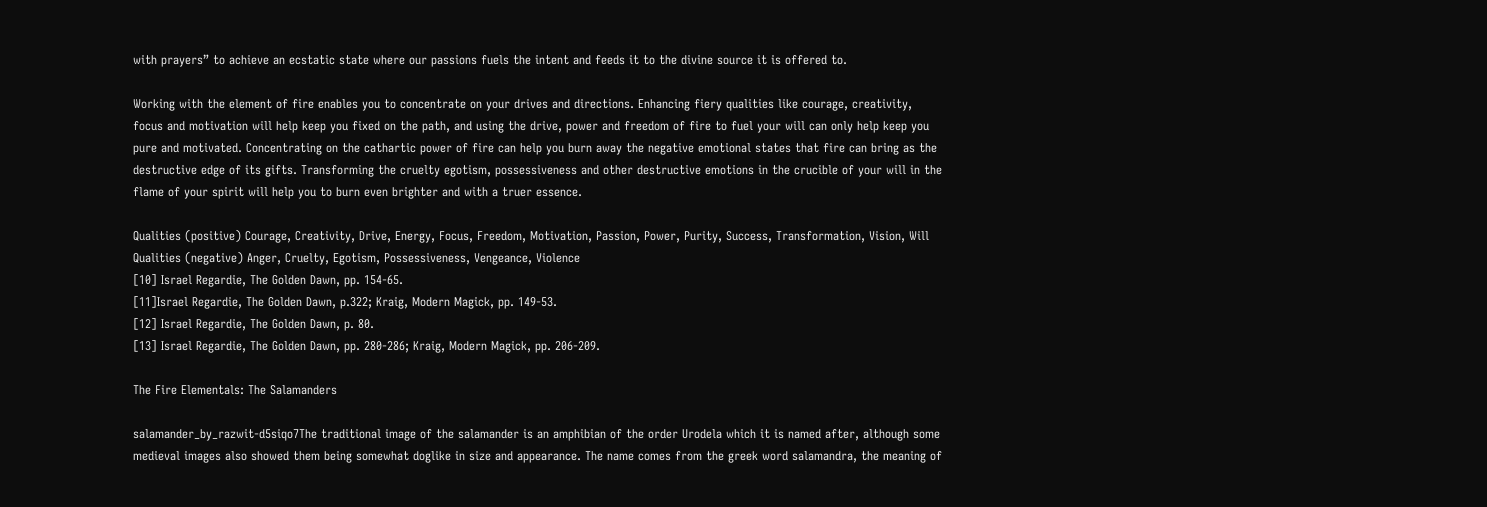with prayers” to achieve an ecstatic state where our passions fuels the intent and feeds it to the divine source it is offered to.

Working with the element of fire enables you to concentrate on your drives and directions. Enhancing fiery qualities like courage, creativity, focus and motivation will help keep you fixed on the path, and using the drive, power and freedom of fire to fuel your will can only help keep you pure and motivated. Concentrating on the cathartic power of fire can help you burn away the negative emotional states that fire can bring as the destructive edge of its gifts. Transforming the cruelty egotism, possessiveness and other destructive emotions in the crucible of your will in the flame of your spirit will help you to burn even brighter and with a truer essence.

Qualities (positive) Courage, Creativity, Drive, Energy, Focus, Freedom, Motivation, Passion, Power, Purity, Success, Transformation, Vision, Will
Qualities (negative) Anger, Cruelty, Egotism, Possessiveness, Vengeance, Violence
[10] Israel Regardie, The Golden Dawn, pp. 154-65.
[11]Israel Regardie, The Golden Dawn, p.322; Kraig, Modern Magick, pp. 149-53.
[12] Israel Regardie, The Golden Dawn, p. 80.
[13] Israel Regardie, The Golden Dawn, pp. 280-286; Kraig, Modern Magick, pp. 206-209.

The Fire Elementals: The Salamanders

salamander_by_razwit-d5siqo7The traditional image of the salamander is an amphibian of the order Urodela which it is named after, although some medieval images also showed them being somewhat doglike in size and appearance. The name comes from the greek word salamandra, the meaning of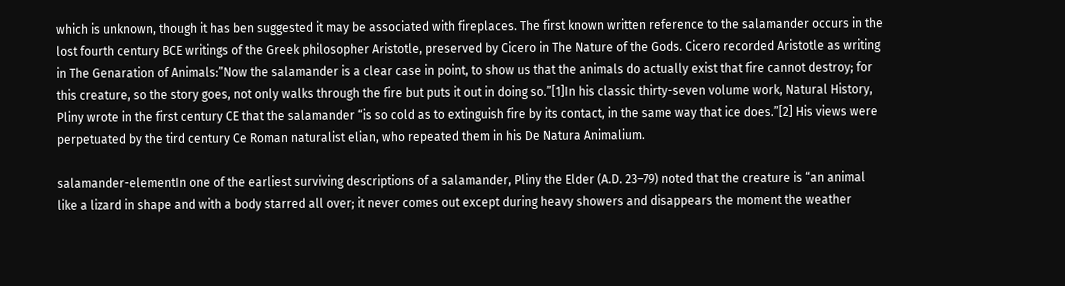which is unknown, though it has ben suggested it may be associated with fireplaces. The first known written reference to the salamander occurs in the lost fourth century BCE writings of the Greek philosopher Aristotle, preserved by Cicero in The Nature of the Gods. Cicero recorded Aristotle as writing in The Genaration of Animals:”Now the salamander is a clear case in point, to show us that the animals do actually exist that fire cannot destroy; for this creature, so the story goes, not only walks through the fire but puts it out in doing so.”[1]In his classic thirty-seven volume work, Natural History, Pliny wrote in the first century CE that the salamander “is so cold as to extinguish fire by its contact, in the same way that ice does.”[2] His views were perpetuated by the tird century Ce Roman naturalist elian, who repeated them in his De Natura Animalium.

salamander-elementIn one of the earliest surviving descriptions of a salamander, Pliny the Elder (A.D. 23–79) noted that the creature is “an animal like a lizard in shape and with a body starred all over; it never comes out except during heavy showers and disappears the moment the weather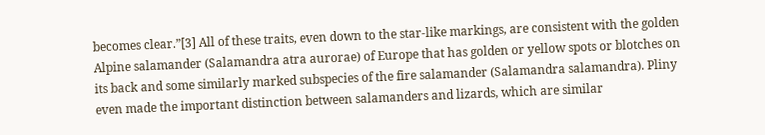becomes clear.”[3] All of these traits, even down to the star-like markings, are consistent with the golden Alpine salamander (Salamandra atra aurorae) of Europe that has golden or yellow spots or blotches on its back and some similarly marked subspecies of the fire salamander (Salamandra salamandra). Pliny even made the important distinction between salamanders and lizards, which are similar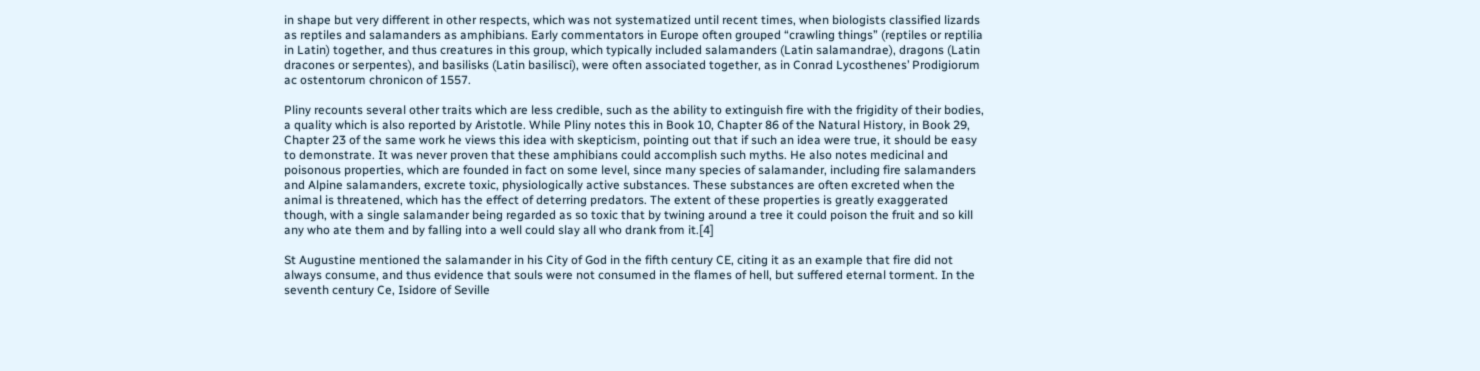in shape but very different in other respects, which was not systematized until recent times, when biologists classified lizards as reptiles and salamanders as amphibians. Early commentators in Europe often grouped “crawling things” (reptiles or reptilia in Latin) together, and thus creatures in this group, which typically included salamanders (Latin salamandrae), dragons (Latin dracones or serpentes), and basilisks (Latin basilisci), were often associated together, as in Conrad Lycosthenes’ Prodigiorum ac ostentorum chronicon of 1557.

Pliny recounts several other traits which are less credible, such as the ability to extinguish fire with the frigidity of their bodies, a quality which is also reported by Aristotle. While Pliny notes this in Book 10, Chapter 86 of the Natural History, in Book 29, Chapter 23 of the same work he views this idea with skepticism, pointing out that if such an idea were true, it should be easy to demonstrate. It was never proven that these amphibians could accomplish such myths. He also notes medicinal and poisonous properties, which are founded in fact on some level, since many species of salamander, including fire salamanders and Alpine salamanders, excrete toxic, physiologically active substances. These substances are often excreted when the animal is threatened, which has the effect of deterring predators. The extent of these properties is greatly exaggerated though, with a single salamander being regarded as so toxic that by twining around a tree it could poison the fruit and so kill any who ate them and by falling into a well could slay all who drank from it.[4]

St Augustine mentioned the salamander in his City of God in the fifth century CE, citing it as an example that fire did not always consume, and thus evidence that souls were not consumed in the flames of hell, but suffered eternal torment. In the seventh century Ce, Isidore of Seville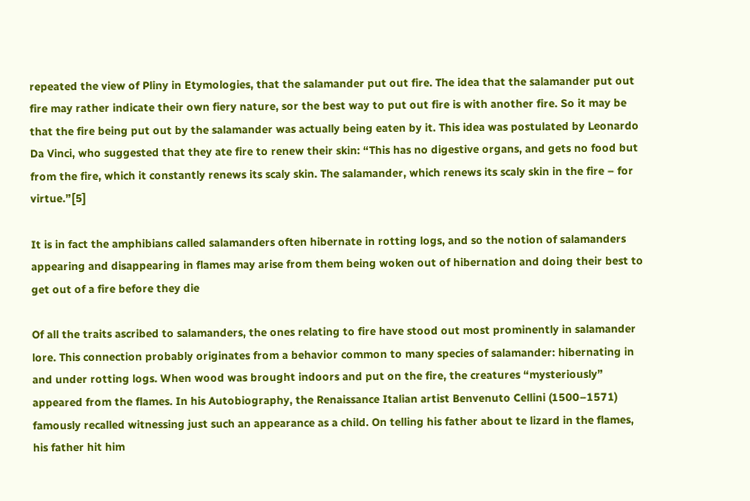repeated the view of Pliny in Etymologies, that the salamander put out fire. The idea that the salamander put out fire may rather indicate their own fiery nature, sor the best way to put out fire is with another fire. So it may be that the fire being put out by the salamander was actually being eaten by it. This idea was postulated by Leonardo Da Vinci, who suggested that they ate fire to renew their skin: “This has no digestive organs, and gets no food but from the fire, which it constantly renews its scaly skin. The salamander, which renews its scaly skin in the fire – for virtue.”[5]

It is in fact the amphibians called salamanders often hibernate in rotting logs, and so the notion of salamanders appearing and disappearing in flames may arise from them being woken out of hibernation and doing their best to get out of a fire before they die

Of all the traits ascribed to salamanders, the ones relating to fire have stood out most prominently in salamander lore. This connection probably originates from a behavior common to many species of salamander: hibernating in and under rotting logs. When wood was brought indoors and put on the fire, the creatures “mysteriously” appeared from the flames. In his Autobiography, the Renaissance Italian artist Benvenuto Cellini (1500–1571) famously recalled witnessing just such an appearance as a child. On telling his father about te lizard in the flames, his father hit him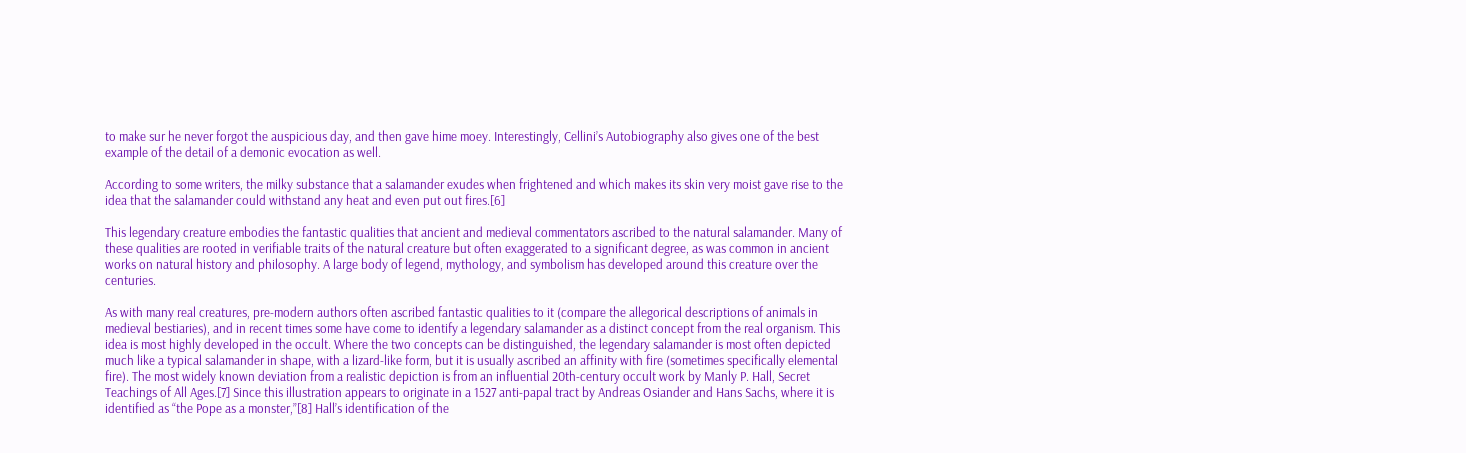to make sur he never forgot the auspicious day, and then gave hime moey. Interestingly, Cellini’s Autobiography also gives one of the best example of the detail of a demonic evocation as well.

According to some writers, the milky substance that a salamander exudes when frightened and which makes its skin very moist gave rise to the idea that the salamander could withstand any heat and even put out fires.[6]

This legendary creature embodies the fantastic qualities that ancient and medieval commentators ascribed to the natural salamander. Many of these qualities are rooted in verifiable traits of the natural creature but often exaggerated to a significant degree, as was common in ancient works on natural history and philosophy. A large body of legend, mythology, and symbolism has developed around this creature over the centuries.

As with many real creatures, pre-modern authors often ascribed fantastic qualities to it (compare the allegorical descriptions of animals in medieval bestiaries), and in recent times some have come to identify a legendary salamander as a distinct concept from the real organism. This idea is most highly developed in the occult. Where the two concepts can be distinguished, the legendary salamander is most often depicted much like a typical salamander in shape, with a lizard-like form, but it is usually ascribed an affinity with fire (sometimes specifically elemental fire). The most widely known deviation from a realistic depiction is from an influential 20th-century occult work by Manly P. Hall, Secret Teachings of All Ages.[7] Since this illustration appears to originate in a 1527 anti-papal tract by Andreas Osiander and Hans Sachs, where it is identified as “the Pope as a monster,”[8] Hall’s identification of the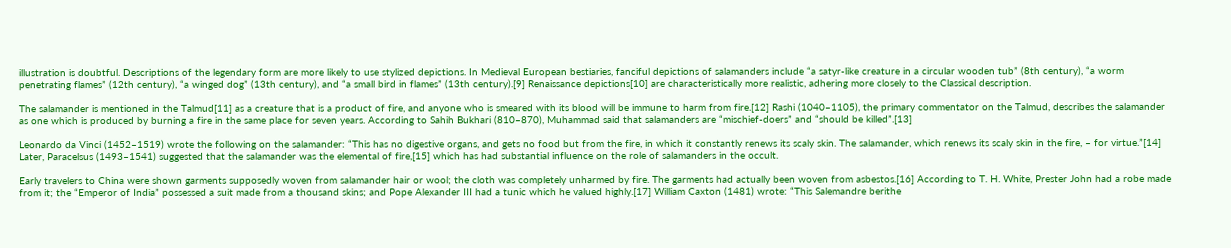illustration is doubtful. Descriptions of the legendary form are more likely to use stylized depictions. In Medieval European bestiaries, fanciful depictions of salamanders include “a satyr-like creature in a circular wooden tub” (8th century), “a worm penetrating flames” (12th century), “a winged dog” (13th century), and “a small bird in flames” (13th century).[9] Renaissance depictions[10] are characteristically more realistic, adhering more closely to the Classical description.

The salamander is mentioned in the Talmud[11] as a creature that is a product of fire, and anyone who is smeared with its blood will be immune to harm from fire.[12] Rashi (1040–1105), the primary commentator on the Talmud, describes the salamander as one which is produced by burning a fire in the same place for seven years. According to Sahih Bukhari (810–870), Muhammad said that salamanders are “mischief-doers” and “should be killed”.[13]

Leonardo da Vinci (1452–1519) wrote the following on the salamander: “This has no digestive organs, and gets no food but from the fire, in which it constantly renews its scaly skin. The salamander, which renews its scaly skin in the fire, – for virtue.”[14] Later, Paracelsus (1493–1541) suggested that the salamander was the elemental of fire,[15] which has had substantial influence on the role of salamanders in the occult.

Early travelers to China were shown garments supposedly woven from salamander hair or wool; the cloth was completely unharmed by fire. The garments had actually been woven from asbestos.[16] According to T. H. White, Prester John had a robe made from it; the “Emperor of India” possessed a suit made from a thousand skins; and Pope Alexander III had a tunic which he valued highly.[17] William Caxton (1481) wrote: “This Salemandre berithe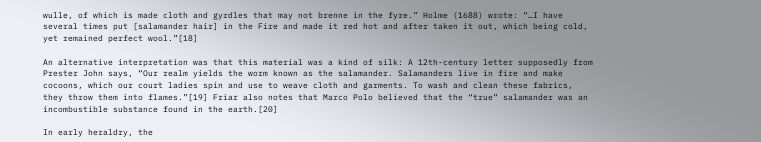wulle, of which is made cloth and gyrdles that may not brenne in the fyre.” Holme (1688) wrote: “…I have several times put [salamander hair] in the Fire and made it red hot and after taken it out, which being cold, yet remained perfect wool.”[18]

An alternative interpretation was that this material was a kind of silk: A 12th-century letter supposedly from Prester John says, “Our realm yields the worm known as the salamander. Salamanders live in fire and make cocoons, which our court ladies spin and use to weave cloth and garments. To wash and clean these fabrics, they throw them into flames.”[19] Friar also notes that Marco Polo believed that the “true” salamander was an incombustible substance found in the earth.[20]

In early heraldry, the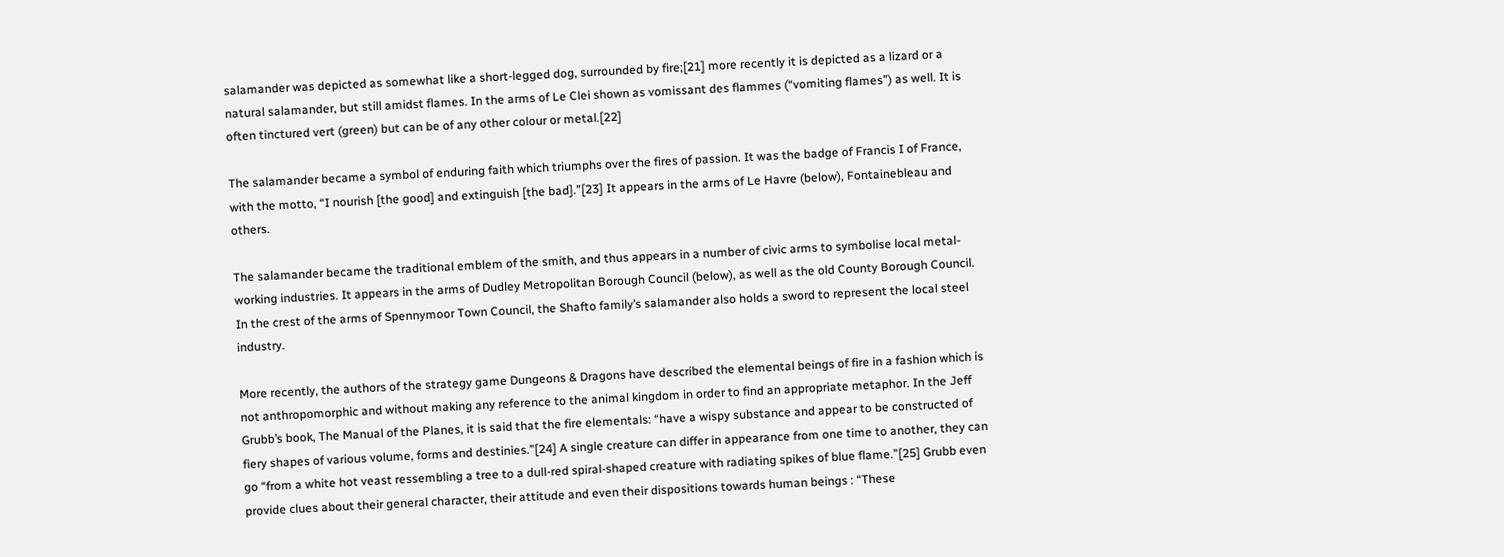salamander was depicted as somewhat like a short-legged dog, surrounded by fire;[21] more recently it is depicted as a lizard or a natural salamander, but still amidst flames. In the arms of Le Clei shown as vomissant des flammes (“vomiting flames”) as well. It is often tinctured vert (green) but can be of any other colour or metal.[22]

The salamander became a symbol of enduring faith which triumphs over the fires of passion. It was the badge of Francis I of France, with the motto, “I nourish [the good] and extinguish [the bad].”[23] It appears in the arms of Le Havre (below), Fontainebleau and others.

The salamander became the traditional emblem of the smith, and thus appears in a number of civic arms to symbolise local metal-working industries. It appears in the arms of Dudley Metropolitan Borough Council (below), as well as the old County Borough Council. In the crest of the arms of Spennymoor Town Council, the Shafto family’s salamander also holds a sword to represent the local steel industry.

More recently, the authors of the strategy game Dungeons & Dragons have described the elemental beings of fire in a fashion which is not anthropomorphic and without making any reference to the animal kingdom in order to find an appropriate metaphor. In the Jeff Grubb’s book, The Manual of the Planes, it is said that the fire elementals: “have a wispy substance and appear to be constructed of fiery shapes of various volume, forms and destinies.”[24] A single creature can differ in appearance from one time to another, they can go “from a white hot veast ressembling a tree to a dull-red spiral-shaped creature with radiating spikes of blue flame.”[25] Grubb even provide clues about their general character, their attitude and even their dispositions towards human beings : “These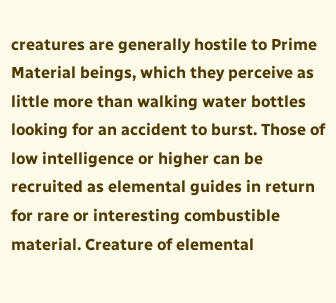creatures are generally hostile to Prime Material beings, which they perceive as little more than walking water bottles looking for an accident to burst. Those of low intelligence or higher can be recruited as elemental guides in return for rare or interesting combustible material. Creature of elemental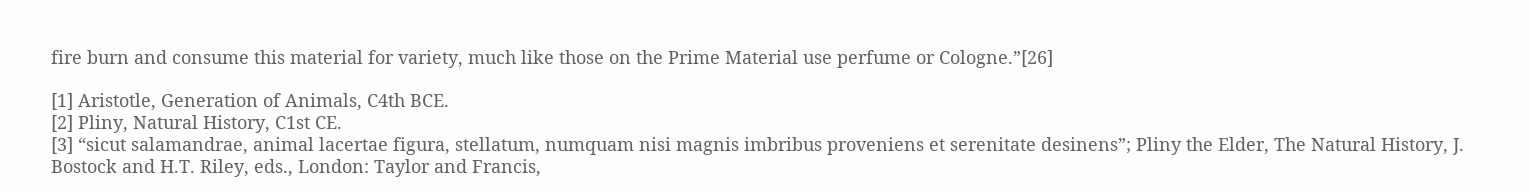fire burn and consume this material for variety, much like those on the Prime Material use perfume or Cologne.”[26]

[1] Aristotle, Generation of Animals, C4th BCE.
[2] Pliny, Natural History, C1st CE.
[3] “sicut salamandrae, animal lacertae figura, stellatum, numquam nisi magnis imbribus proveniens et serenitate desinens”; Pliny the Elder, The Natural History, J. Bostock and H.T. Riley, eds., London: Taylor and Francis,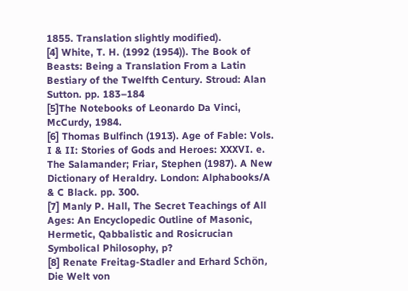1855. Translation slightly modified).
[4] White, T. H. (1992 (1954)). The Book of Beasts: Being a Translation From a Latin Bestiary of the Twelfth Century. Stroud: Alan Sutton. pp. 183–184
[5]The Notebooks of Leonardo Da Vinci, McCurdy, 1984.
[6] Thomas Bulfinch (1913). Age of Fable: Vols. I & II: Stories of Gods and Heroes: XXXVI. e. The Salamander; Friar, Stephen (1987). A New Dictionary of Heraldry. London: Alphabooks/A & C Black. pp. 300.
[7] Manly P. Hall, The Secret Teachings of All Ages: An Encyclopedic Outline of Masonic, Hermetic, Qabbalistic and Rosicrucian Symbolical Philosophy, p?
[8] Renate Freitag-Stadler and Erhard Schön, Die Welt von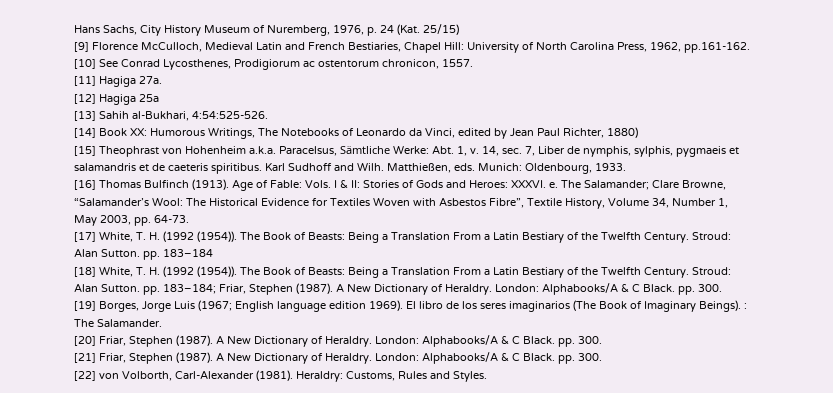Hans Sachs, City History Museum of Nuremberg, 1976, p. 24 (Kat. 25/15)
[9] Florence McCulloch, Medieval Latin and French Bestiaries, Chapel Hill: University of North Carolina Press, 1962, pp.161-162.
[10] See Conrad Lycosthenes, Prodigiorum ac ostentorum chronicon, 1557.
[11] Hagiga 27a.
[12] Hagiga 25a
[13] Sahih al-Bukhari, 4:54:525-526.
[14] Book XX: Humorous Writings, The Notebooks of Leonardo da Vinci, edited by Jean Paul Richter, 1880)
[15] Theophrast von Hohenheim a.k.a. Paracelsus, Sämtliche Werke: Abt. 1, v. 14, sec. 7, Liber de nymphis, sylphis, pygmaeis et salamandris et de caeteris spiritibus. Karl Sudhoff and Wilh. Matthießen, eds. Munich: Oldenbourg, 1933.
[16] Thomas Bulfinch (1913). Age of Fable: Vols. I & II: Stories of Gods and Heroes: XXXVI. e. The Salamander; Clare Browne, “Salamander’s Wool: The Historical Evidence for Textiles Woven with Asbestos Fibre”, Textile History, Volume 34, Number 1, May 2003, pp. 64-73.
[17] White, T. H. (1992 (1954)). The Book of Beasts: Being a Translation From a Latin Bestiary of the Twelfth Century. Stroud: Alan Sutton. pp. 183–184
[18] White, T. H. (1992 (1954)). The Book of Beasts: Being a Translation From a Latin Bestiary of the Twelfth Century. Stroud: Alan Sutton. pp. 183–184; Friar, Stephen (1987). A New Dictionary of Heraldry. London: Alphabooks/A & C Black. pp. 300.
[19] Borges, Jorge Luis (1967; English language edition 1969). El libro de los seres imaginarios (The Book of Imaginary Beings). : The Salamander.
[20] Friar, Stephen (1987). A New Dictionary of Heraldry. London: Alphabooks/A & C Black. pp. 300.
[21] Friar, Stephen (1987). A New Dictionary of Heraldry. London: Alphabooks/A & C Black. pp. 300.
[22] von Volborth, Carl-Alexander (1981). Heraldry: Customs, Rules and Styles.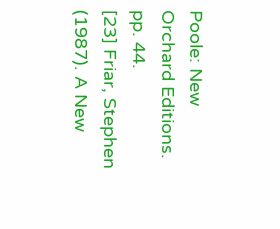Poole: New Orchard Editions. pp. 44.
[23] Friar, Stephen (1987). A New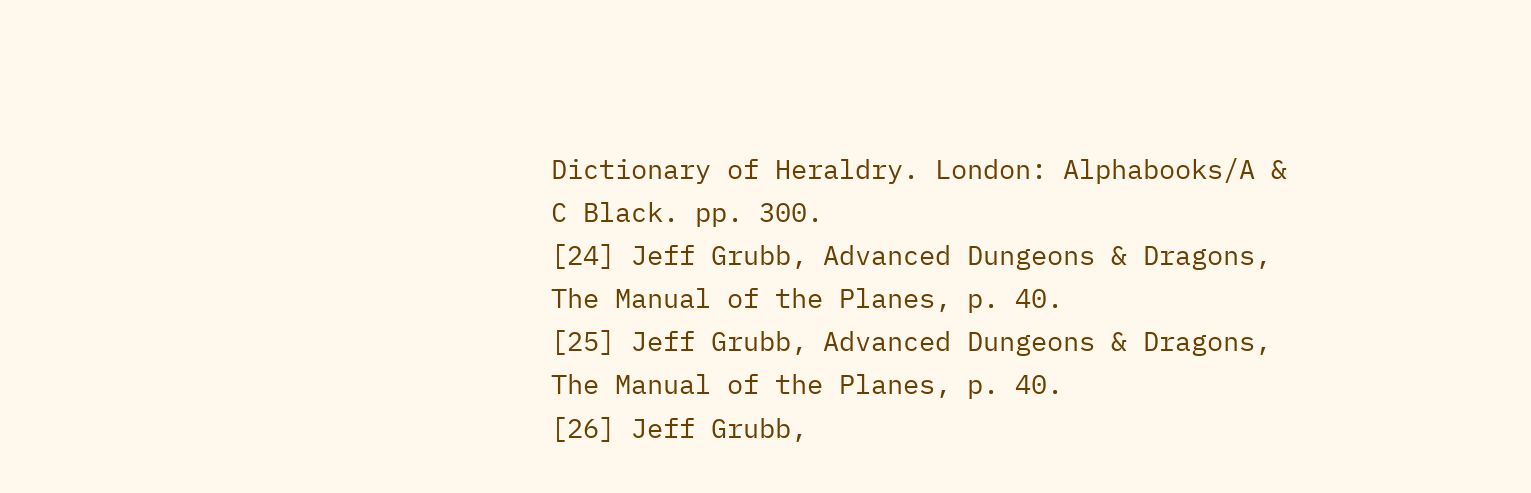Dictionary of Heraldry. London: Alphabooks/A & C Black. pp. 300.
[24] Jeff Grubb, Advanced Dungeons & Dragons, The Manual of the Planes, p. 40.
[25] Jeff Grubb, Advanced Dungeons & Dragons, The Manual of the Planes, p. 40.
[26] Jeff Grubb,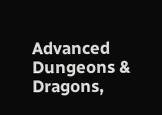Advanced Dungeons & Dragons,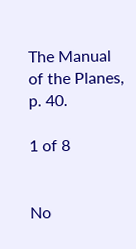The Manual of the Planes, p. 40.

1 of 8


No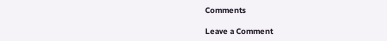Comments

Leave a Comment